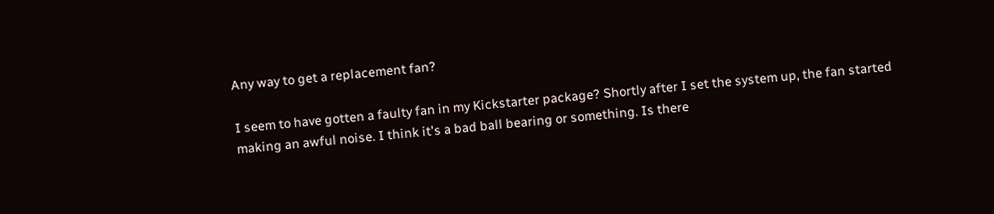Any way to get a replacement fan?

I seem to have gotten a faulty fan in my Kickstarter package? Shortly after I set the system up, the fan started making an awful noise. I think it's a bad ball bearing or something. Is there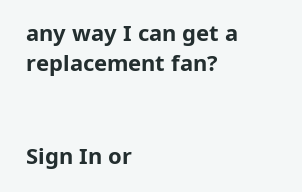any way I can get a replacement fan?


Sign In or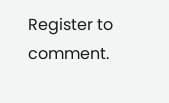Register to comment.